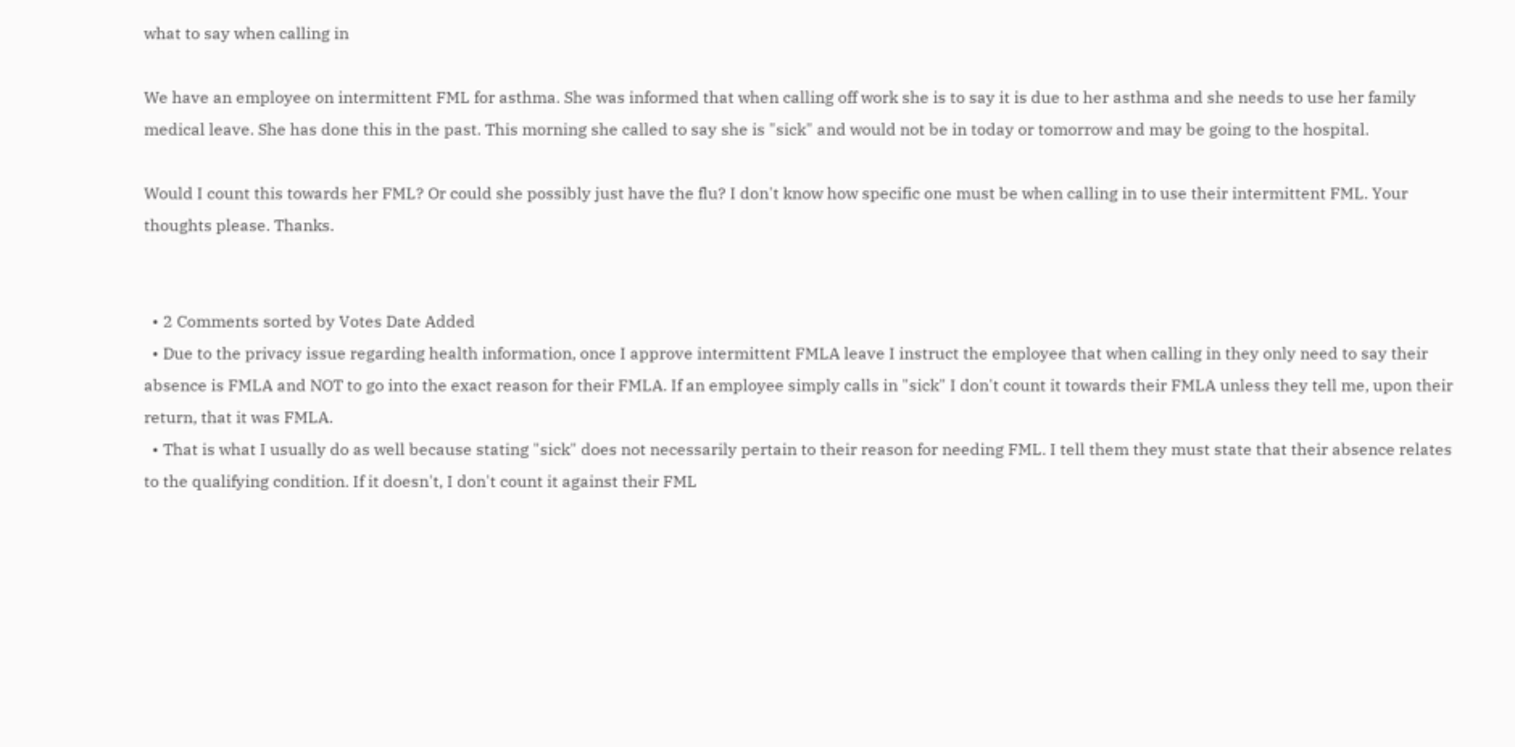what to say when calling in

We have an employee on intermittent FML for asthma. She was informed that when calling off work she is to say it is due to her asthma and she needs to use her family medical leave. She has done this in the past. This morning she called to say she is "sick" and would not be in today or tomorrow and may be going to the hospital.

Would I count this towards her FML? Or could she possibly just have the flu? I don't know how specific one must be when calling in to use their intermittent FML. Your thoughts please. Thanks.


  • 2 Comments sorted by Votes Date Added
  • Due to the privacy issue regarding health information, once I approve intermittent FMLA leave I instruct the employee that when calling in they only need to say their absence is FMLA and NOT to go into the exact reason for their FMLA. If an employee simply calls in "sick" I don't count it towards their FMLA unless they tell me, upon their return, that it was FMLA.
  • That is what I usually do as well because stating "sick" does not necessarily pertain to their reason for needing FML. I tell them they must state that their absence relates to the qualifying condition. If it doesn't, I don't count it against their FML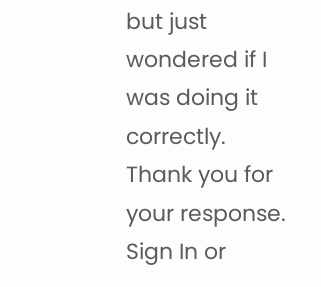but just wondered if I was doing it correctly. Thank you for your response.
Sign In or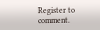Register to comment.